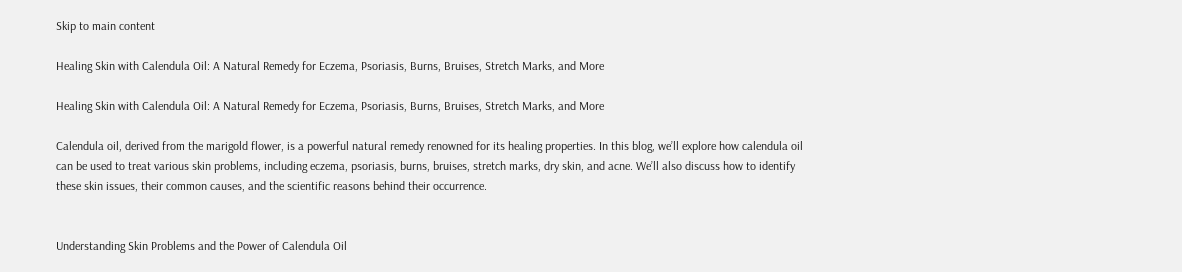Skip to main content

Healing Skin with Calendula Oil: A Natural Remedy for Eczema, Psoriasis, Burns, Bruises, Stretch Marks, and More

Healing Skin with Calendula Oil: A Natural Remedy for Eczema, Psoriasis, Burns, Bruises, Stretch Marks, and More

Calendula oil, derived from the marigold flower, is a powerful natural remedy renowned for its healing properties. In this blog, we’ll explore how calendula oil can be used to treat various skin problems, including eczema, psoriasis, burns, bruises, stretch marks, dry skin, and acne. We’ll also discuss how to identify these skin issues, their common causes, and the scientific reasons behind their occurrence.


Understanding Skin Problems and the Power of Calendula Oil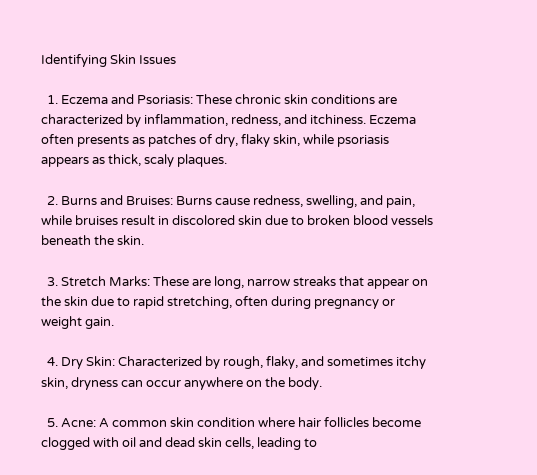Identifying Skin Issues

  1. Eczema and Psoriasis: These chronic skin conditions are characterized by inflammation, redness, and itchiness. Eczema often presents as patches of dry, flaky skin, while psoriasis appears as thick, scaly plaques.

  2. Burns and Bruises: Burns cause redness, swelling, and pain, while bruises result in discolored skin due to broken blood vessels beneath the skin.

  3. Stretch Marks: These are long, narrow streaks that appear on the skin due to rapid stretching, often during pregnancy or weight gain.

  4. Dry Skin: Characterized by rough, flaky, and sometimes itchy skin, dryness can occur anywhere on the body.

  5. Acne: A common skin condition where hair follicles become clogged with oil and dead skin cells, leading to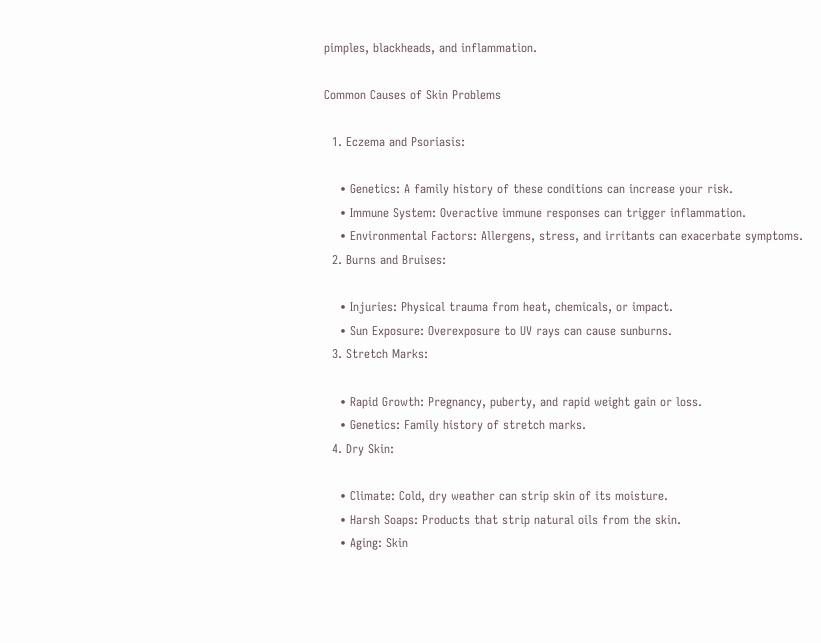pimples, blackheads, and inflammation.

Common Causes of Skin Problems

  1. Eczema and Psoriasis:

    • Genetics: A family history of these conditions can increase your risk.
    • Immune System: Overactive immune responses can trigger inflammation.
    • Environmental Factors: Allergens, stress, and irritants can exacerbate symptoms.
  2. Burns and Bruises:

    • Injuries: Physical trauma from heat, chemicals, or impact.
    • Sun Exposure: Overexposure to UV rays can cause sunburns.
  3. Stretch Marks:

    • Rapid Growth: Pregnancy, puberty, and rapid weight gain or loss.
    • Genetics: Family history of stretch marks.
  4. Dry Skin:

    • Climate: Cold, dry weather can strip skin of its moisture.
    • Harsh Soaps: Products that strip natural oils from the skin.
    • Aging: Skin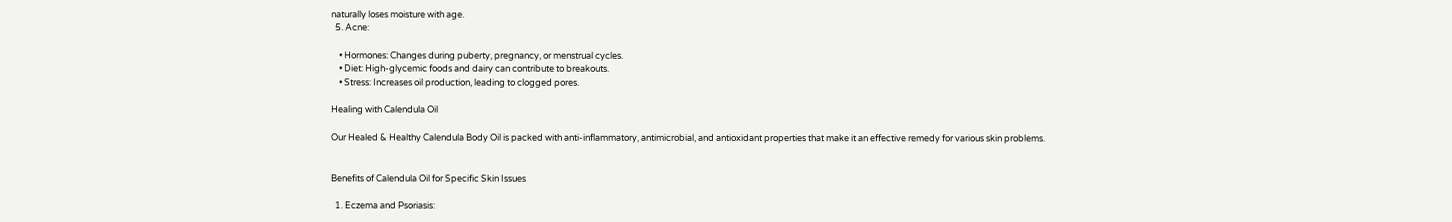naturally loses moisture with age.
  5. Acne:

    • Hormones: Changes during puberty, pregnancy, or menstrual cycles.
    • Diet: High-glycemic foods and dairy can contribute to breakouts.
    • Stress: Increases oil production, leading to clogged pores.

Healing with Calendula Oil

Our Healed & Healthy Calendula Body Oil is packed with anti-inflammatory, antimicrobial, and antioxidant properties that make it an effective remedy for various skin problems.


Benefits of Calendula Oil for Specific Skin Issues

  1. Eczema and Psoriasis: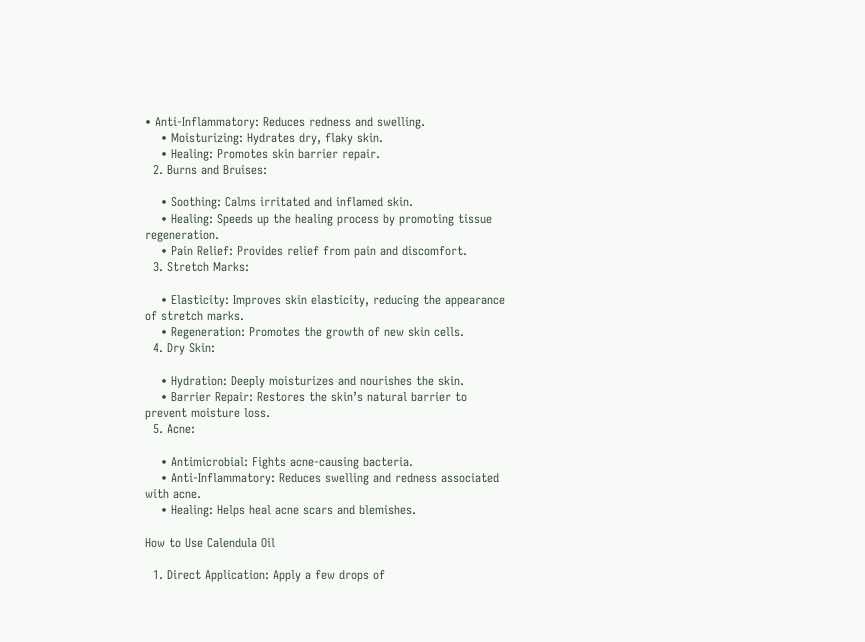• Anti-Inflammatory: Reduces redness and swelling.
    • Moisturizing: Hydrates dry, flaky skin.
    • Healing: Promotes skin barrier repair.
  2. Burns and Bruises:

    • Soothing: Calms irritated and inflamed skin.
    • Healing: Speeds up the healing process by promoting tissue regeneration.
    • Pain Relief: Provides relief from pain and discomfort.
  3. Stretch Marks:

    • Elasticity: Improves skin elasticity, reducing the appearance of stretch marks.
    • Regeneration: Promotes the growth of new skin cells.
  4. Dry Skin:

    • Hydration: Deeply moisturizes and nourishes the skin.
    • Barrier Repair: Restores the skin’s natural barrier to prevent moisture loss.
  5. Acne:

    • Antimicrobial: Fights acne-causing bacteria.
    • Anti-Inflammatory: Reduces swelling and redness associated with acne.
    • Healing: Helps heal acne scars and blemishes.

How to Use Calendula Oil

  1. Direct Application: Apply a few drops of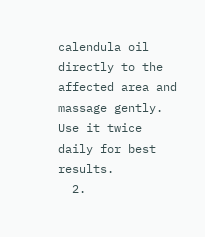calendula oil directly to the affected area and massage gently. Use it twice daily for best results.
  2.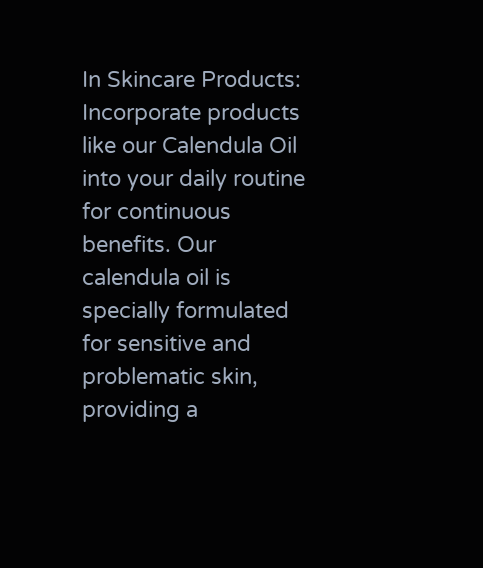In Skincare Products: Incorporate products like our Calendula Oil into your daily routine for continuous benefits. Our calendula oil is specially formulated for sensitive and problematic skin, providing a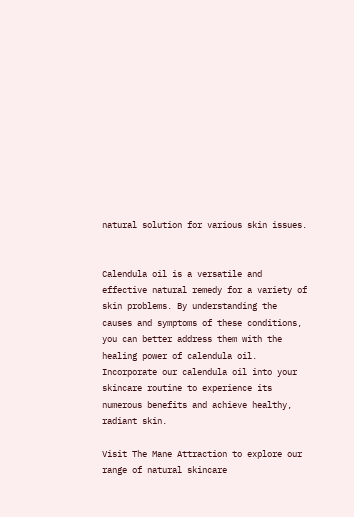natural solution for various skin issues.


Calendula oil is a versatile and effective natural remedy for a variety of skin problems. By understanding the causes and symptoms of these conditions, you can better address them with the healing power of calendula oil. Incorporate our calendula oil into your skincare routine to experience its numerous benefits and achieve healthy, radiant skin.

Visit The Mane Attraction to explore our range of natural skincare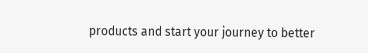products and start your journey to better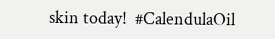skin today!  #CalendulaOil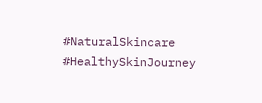#NaturalSkincare #HealthySkinJourney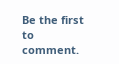Be the first to comment.